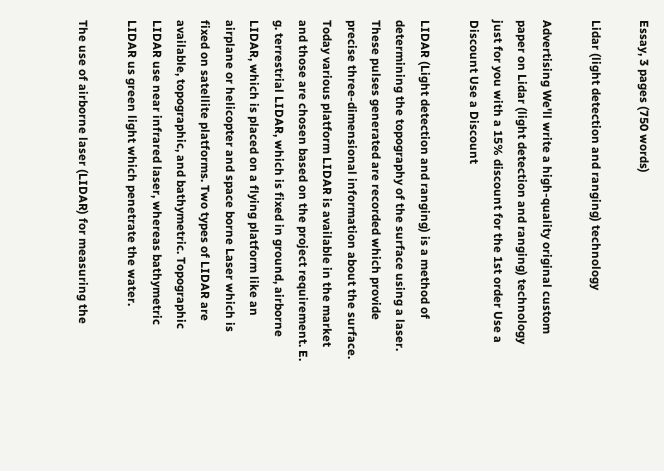Essay, 3 pages (750 words)

Lidar (light detection and ranging) technology

Advertising We'll write a high-quality original custom paper on Lidar (light detection and ranging) technology just for you with a 15% discount for the 1st order Use a Discount Use a Discount

LIDAR (Light detection and ranging) is a method of determining the topography of the surface using a laser. These pulses generated are recorded which provide precise three-dimensional information about the surface. Today various platform LIDAR is available in the market and those are chosen based on the project requirement. E. g. terrestrial LIDAR, which is fixed in ground, airborne LIDAR, which is placed on a flying platform like an airplane or helicopter and space borne Laser which is fixed on satellite platforms. Two types of LIDAR are available, topographic, and bathymetric. Topographic LIDAR use near infrared laser, whereas bathymetric LIDAR us green light which penetrate the water.

The use of airborne laser (LIDAR) for measuring the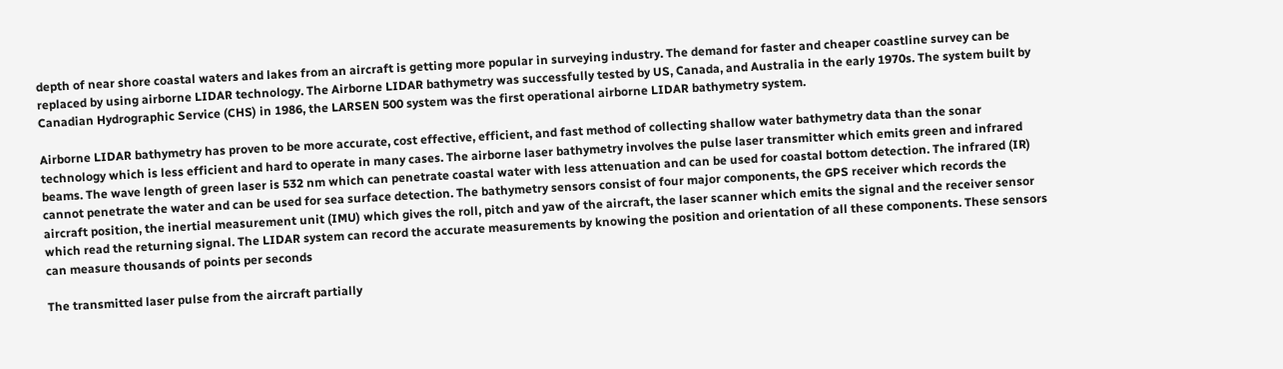depth of near shore coastal waters and lakes from an aircraft is getting more popular in surveying industry. The demand for faster and cheaper coastline survey can be replaced by using airborne LIDAR technology. The Airborne LIDAR bathymetry was successfully tested by US, Canada, and Australia in the early 1970s. The system built by Canadian Hydrographic Service (CHS) in 1986, the LARSEN 500 system was the first operational airborne LIDAR bathymetry system.

Airborne LIDAR bathymetry has proven to be more accurate, cost effective, efficient, and fast method of collecting shallow water bathymetry data than the sonar technology which is less efficient and hard to operate in many cases. The airborne laser bathymetry involves the pulse laser transmitter which emits green and infrared beams. The wave length of green laser is 532 nm which can penetrate coastal water with less attenuation and can be used for coastal bottom detection. The infrared (IR) cannot penetrate the water and can be used for sea surface detection. The bathymetry sensors consist of four major components, the GPS receiver which records the aircraft position, the inertial measurement unit (IMU) which gives the roll, pitch and yaw of the aircraft, the laser scanner which emits the signal and the receiver sensor which read the returning signal. The LIDAR system can record the accurate measurements by knowing the position and orientation of all these components. These sensors can measure thousands of points per seconds

The transmitted laser pulse from the aircraft partially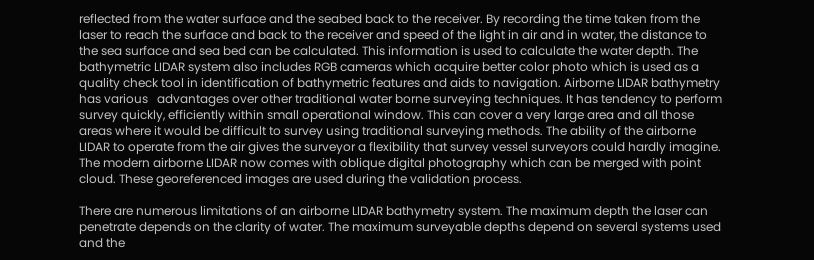reflected from the water surface and the seabed back to the receiver. By recording the time taken from the laser to reach the surface and back to the receiver and speed of the light in air and in water, the distance to the sea surface and sea bed can be calculated. This information is used to calculate the water depth. The bathymetric LIDAR system also includes RGB cameras which acquire better color photo which is used as a quality check tool in identification of bathymetric features and aids to navigation. Airborne LIDAR bathymetry has various   advantages over other traditional water borne surveying techniques. It has tendency to perform survey quickly, efficiently within small operational window. This can cover a very large area and all those areas where it would be difficult to survey using traditional surveying methods. The ability of the airborne LIDAR to operate from the air gives the surveyor a flexibility that survey vessel surveyors could hardly imagine. The modern airborne LIDAR now comes with oblique digital photography which can be merged with point cloud. These georeferenced images are used during the validation process.

There are numerous limitations of an airborne LIDAR bathymetry system. The maximum depth the laser can penetrate depends on the clarity of water. The maximum surveyable depths depend on several systems used and the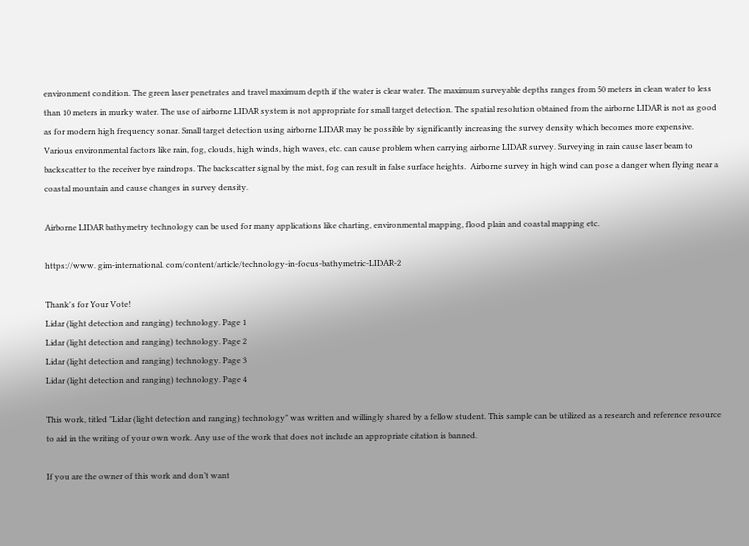environment condition. The green laser penetrates and travel maximum depth if the water is clear water. The maximum surveyable depths ranges from 50 meters in clean water to less than 10 meters in murky water. The use of airborne LIDAR system is not appropriate for small target detection. The spatial resolution obtained from the airborne LIDAR is not as good as for modern high frequency sonar. Small target detection using airborne LIDAR may be possible by significantly increasing the survey density which becomes more expensive. Various environmental factors like rain, fog, clouds, high winds, high waves, etc. can cause problem when carrying airborne LIDAR survey. Surveying in rain cause laser beam to backscatter to the receiver bye raindrops. The backscatter signal by the mist, fog can result in false surface heights.  Airborne survey in high wind can pose a danger when flying near a coastal mountain and cause changes in survey density.

Airborne LIDAR bathymetry technology can be used for many applications like charting, environmental mapping, flood plain and coastal mapping etc.

https://www. gim-international. com/content/article/technology-in-focus-bathymetric-LIDAR-2

Thank's for Your Vote!
Lidar (light detection and ranging) technology. Page 1
Lidar (light detection and ranging) technology. Page 2
Lidar (light detection and ranging) technology. Page 3
Lidar (light detection and ranging) technology. Page 4

This work, titled "Lidar (light detection and ranging) technology" was written and willingly shared by a fellow student. This sample can be utilized as a research and reference resource to aid in the writing of your own work. Any use of the work that does not include an appropriate citation is banned.

If you are the owner of this work and don’t want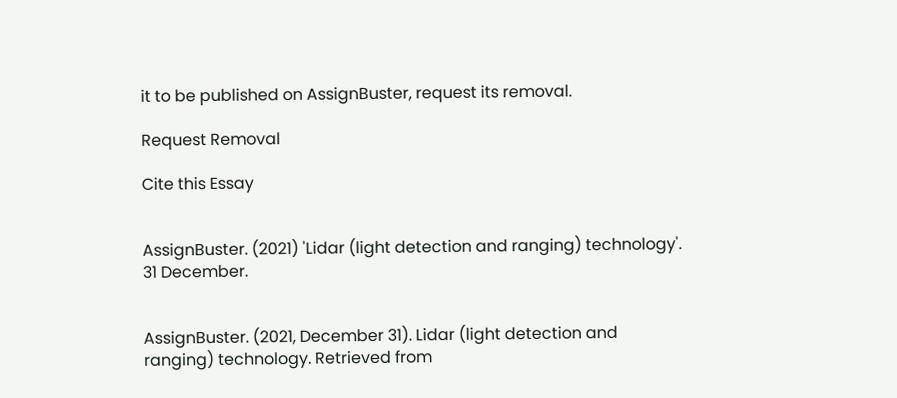it to be published on AssignBuster, request its removal.

Request Removal

Cite this Essay


AssignBuster. (2021) 'Lidar (light detection and ranging) technology'. 31 December.


AssignBuster. (2021, December 31). Lidar (light detection and ranging) technology. Retrieved from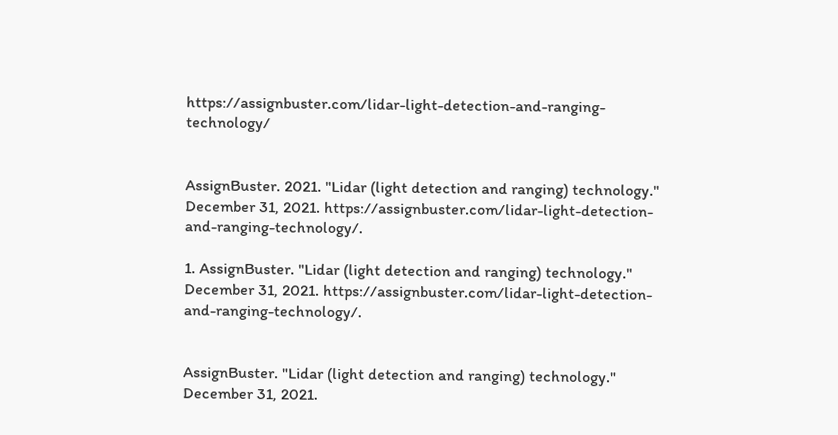https://assignbuster.com/lidar-light-detection-and-ranging-technology/


AssignBuster. 2021. "Lidar (light detection and ranging) technology." December 31, 2021. https://assignbuster.com/lidar-light-detection-and-ranging-technology/.

1. AssignBuster. "Lidar (light detection and ranging) technology." December 31, 2021. https://assignbuster.com/lidar-light-detection-and-ranging-technology/.


AssignBuster. "Lidar (light detection and ranging) technology." December 31, 2021.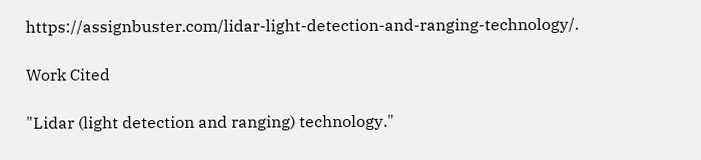https://assignbuster.com/lidar-light-detection-and-ranging-technology/.

Work Cited

"Lidar (light detection and ranging) technology."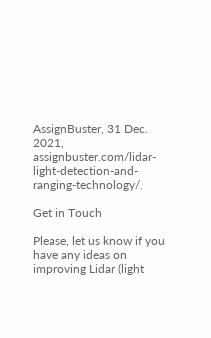AssignBuster, 31 Dec. 2021, assignbuster.com/lidar-light-detection-and-ranging-technology/.

Get in Touch

Please, let us know if you have any ideas on improving Lidar (light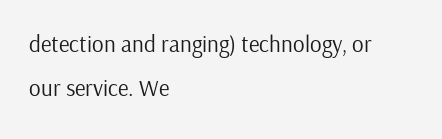detection and ranging) technology, or our service. We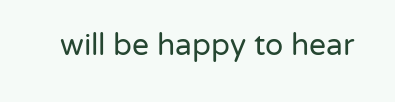will be happy to hear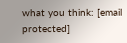what you think: [email protected]